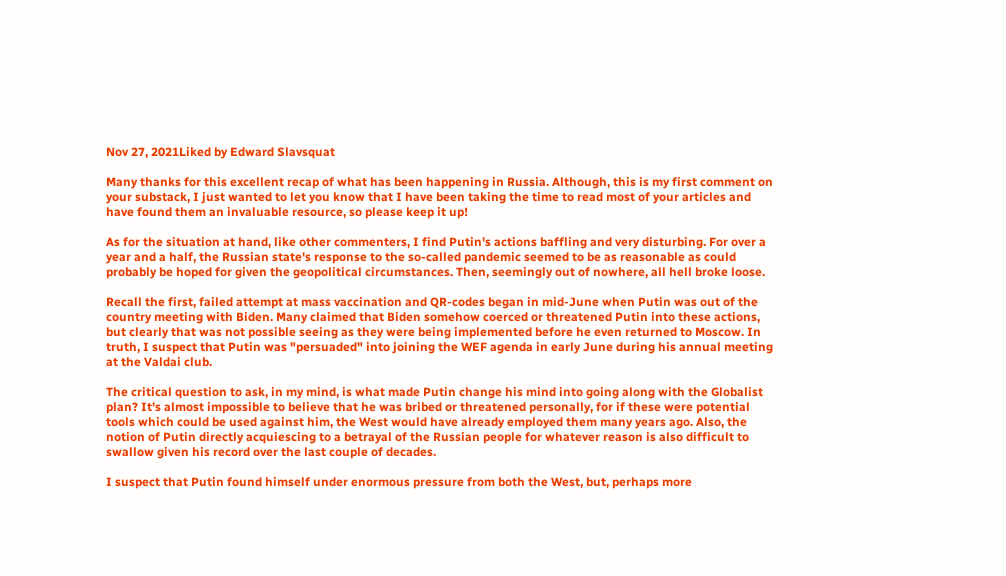Nov 27, 2021Liked by Edward Slavsquat

Many thanks for this excellent recap of what has been happening in Russia. Although, this is my first comment on your substack, I just wanted to let you know that I have been taking the time to read most of your articles and have found them an invaluable resource, so please keep it up!

As for the situation at hand, like other commenters, I find Putin's actions baffling and very disturbing. For over a year and a half, the Russian state's response to the so-called pandemic seemed to be as reasonable as could probably be hoped for given the geopolitical circumstances. Then, seemingly out of nowhere, all hell broke loose.

Recall the first, failed attempt at mass vaccination and QR-codes began in mid-June when Putin was out of the country meeting with Biden. Many claimed that Biden somehow coerced or threatened Putin into these actions, but clearly that was not possible seeing as they were being implemented before he even returned to Moscow. In truth, I suspect that Putin was "persuaded" into joining the WEF agenda in early June during his annual meeting at the Valdai club.

The critical question to ask, in my mind, is what made Putin change his mind into going along with the Globalist plan? It's almost impossible to believe that he was bribed or threatened personally, for if these were potential tools which could be used against him, the West would have already employed them many years ago. Also, the notion of Putin directly acquiescing to a betrayal of the Russian people for whatever reason is also difficult to swallow given his record over the last couple of decades.

I suspect that Putin found himself under enormous pressure from both the West, but, perhaps more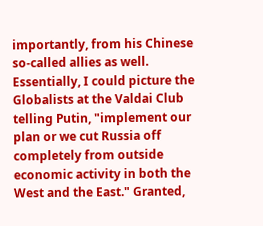importantly, from his Chinese so-called allies as well. Essentially, I could picture the Globalists at the Valdai Club telling Putin, "implement our plan or we cut Russia off completely from outside economic activity in both the West and the East." Granted,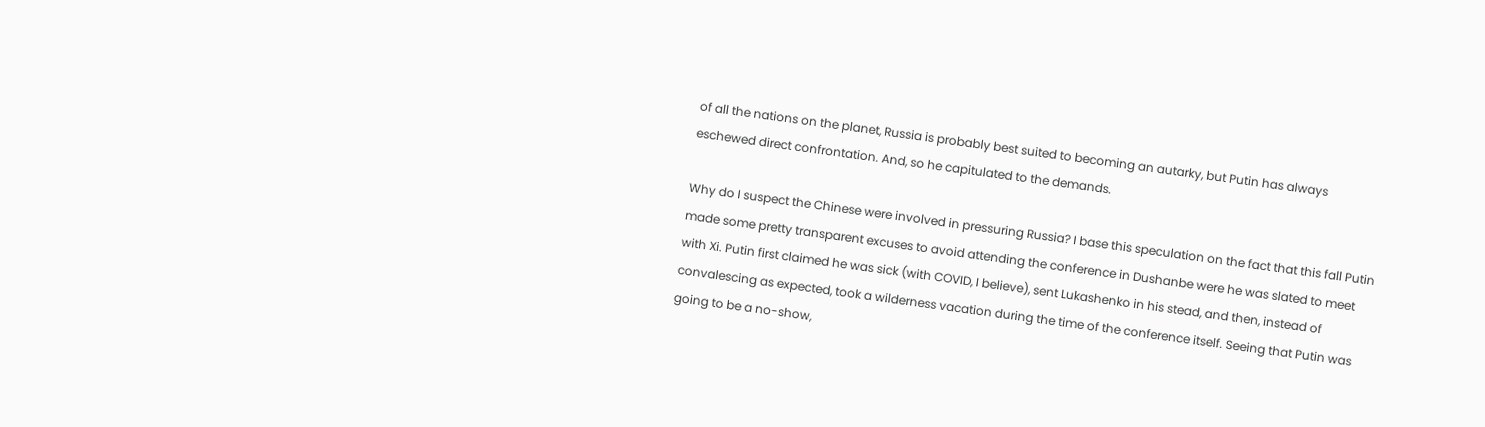of all the nations on the planet, Russia is probably best suited to becoming an autarky, but Putin has always eschewed direct confrontation. And, so he capitulated to the demands.

Why do I suspect the Chinese were involved in pressuring Russia? I base this speculation on the fact that this fall Putin made some pretty transparent excuses to avoid attending the conference in Dushanbe were he was slated to meet with Xi. Putin first claimed he was sick (with COVID, I believe), sent Lukashenko in his stead, and then, instead of convalescing as expected, took a wilderness vacation during the time of the conference itself. Seeing that Putin was going to be a no-show,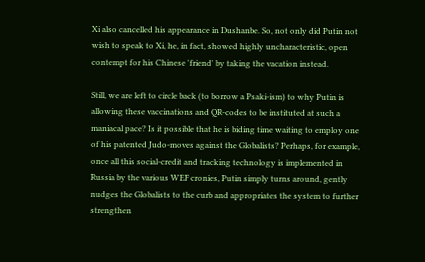Xi also cancelled his appearance in Dushanbe. So, not only did Putin not wish to speak to Xi, he, in fact, showed highly uncharacteristic, open contempt for his Chinese 'friend' by taking the vacation instead.

Still, we are left to circle back (to borrow a Psaki-ism) to why Putin is allowing these vaccinations and QR-codes to be instituted at such a maniacal pace? Is it possible that he is biding time waiting to employ one of his patented Judo-moves against the Globalists? Perhaps, for example, once all this social-credit and tracking technology is implemented in Russia by the various WEF cronies, Putin simply turns around, gently nudges the Globalists to the curb and appropriates the system to further strengthen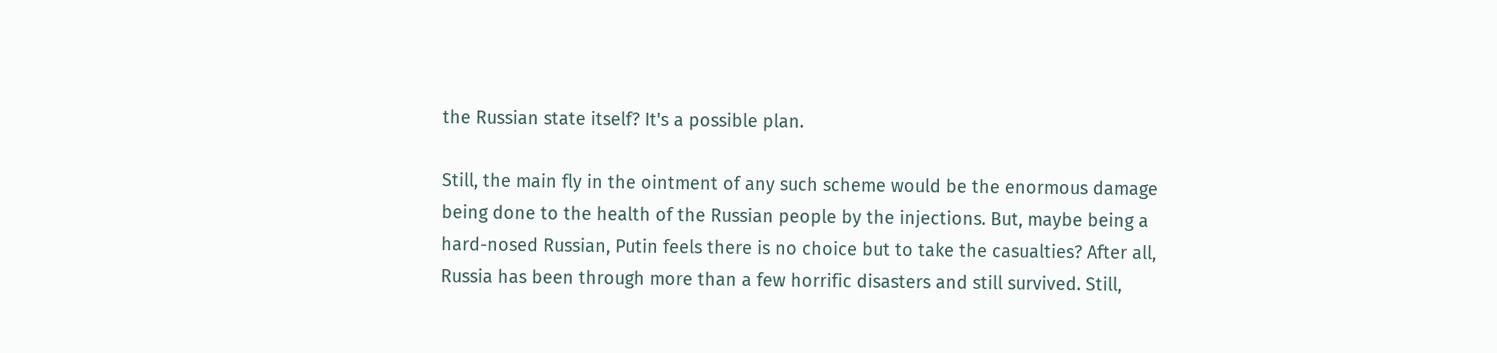the Russian state itself? It's a possible plan.

Still, the main fly in the ointment of any such scheme would be the enormous damage being done to the health of the Russian people by the injections. But, maybe being a hard-nosed Russian, Putin feels there is no choice but to take the casualties? After all, Russia has been through more than a few horrific disasters and still survived. Still,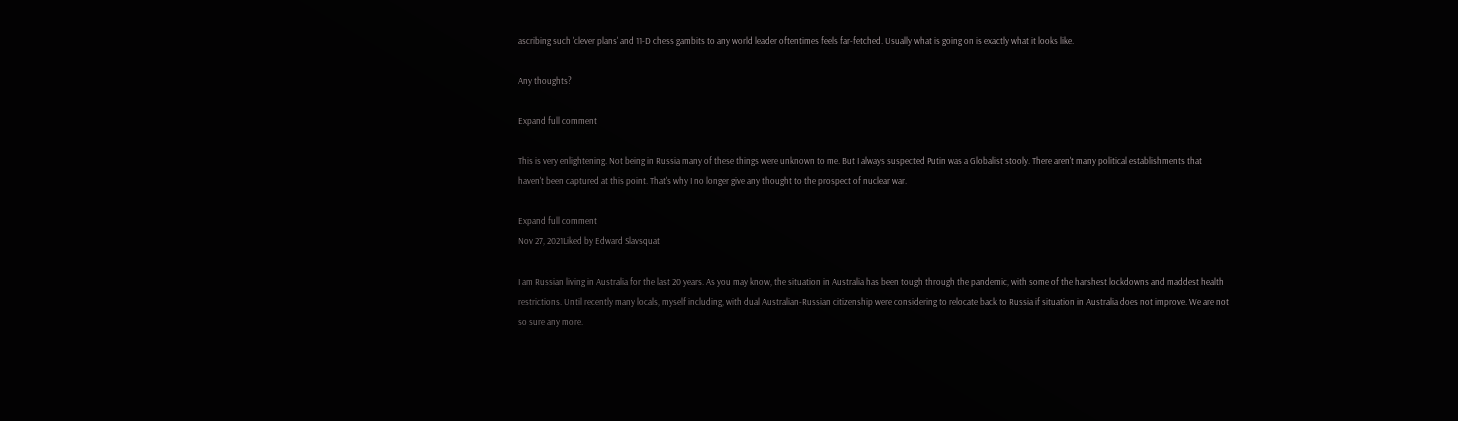ascribing such 'clever plans' and 11-D chess gambits to any world leader oftentimes feels far-fetched. Usually what is going on is exactly what it looks like.

Any thoughts?

Expand full comment

This is very enlightening. Not being in Russia many of these things were unknown to me. But I always suspected Putin was a Globalist stooly. There aren't many political establishments that haven't been captured at this point. That's why I no longer give any thought to the prospect of nuclear war.

Expand full comment
Nov 27, 2021Liked by Edward Slavsquat

I am Russian living in Australia for the last 20 years. As you may know, the situation in Australia has been tough through the pandemic, with some of the harshest lockdowns and maddest health restrictions. Until recently many locals, myself including, with dual Australian-Russian citizenship were considering to relocate back to Russia if situation in Australia does not improve. We are not so sure any more.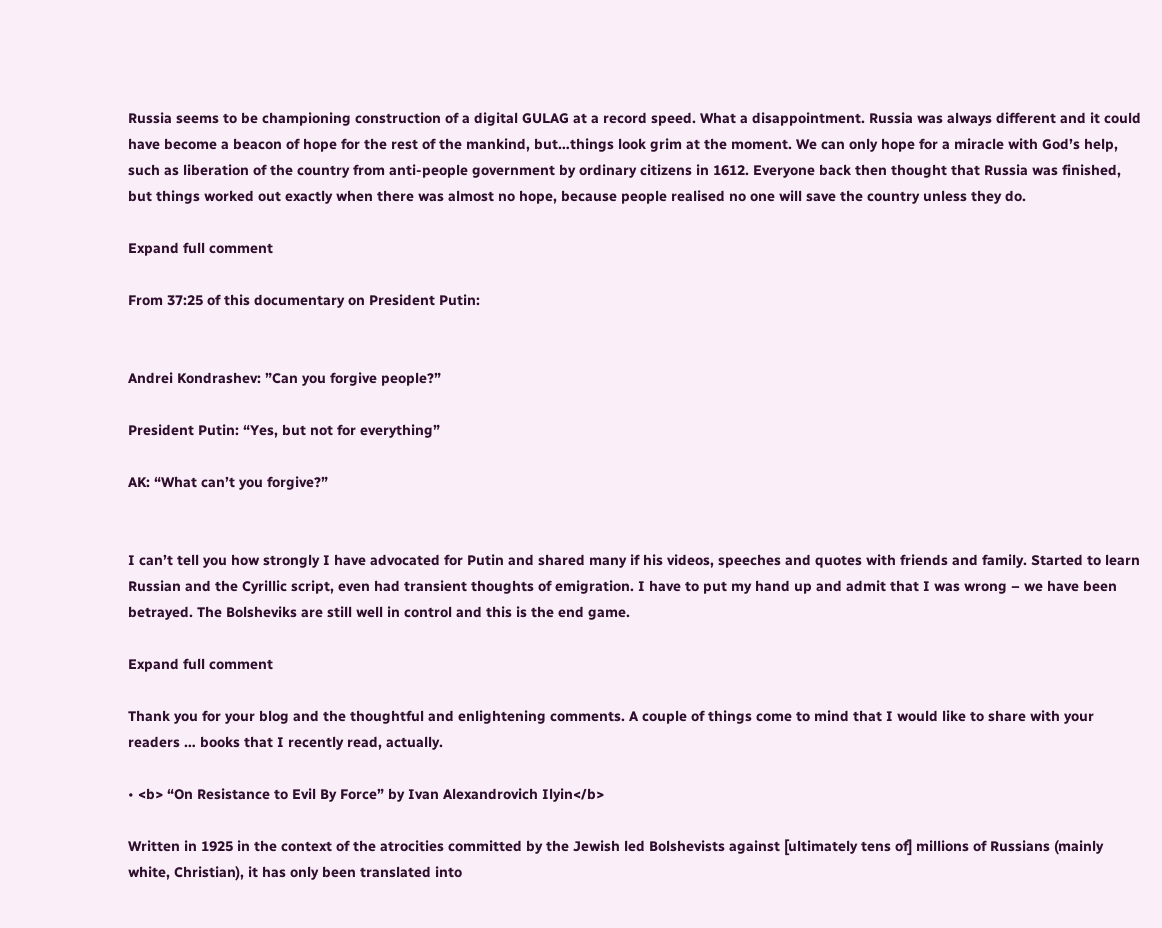Russia seems to be championing construction of a digital GULAG at a record speed. What a disappointment. Russia was always different and it could have become a beacon of hope for the rest of the mankind, but…things look grim at the moment. We can only hope for a miracle with God’s help, such as liberation of the country from anti-people government by ordinary citizens in 1612. Everyone back then thought that Russia was finished, but things worked out exactly when there was almost no hope, because people realised no one will save the country unless they do.

Expand full comment

From 37:25 of this documentary on President Putin:


Andrei Kondrashev: ”Can you forgive people?”

President Putin: “Yes, but not for everything”

AK: “What can’t you forgive?”


I can’t tell you how strongly I have advocated for Putin and shared many if his videos, speeches and quotes with friends and family. Started to learn Russian and the Cyrillic script, even had transient thoughts of emigration. I have to put my hand up and admit that I was wrong – we have been betrayed. The Bolsheviks are still well in control and this is the end game.

Expand full comment

Thank you for your blog and the thoughtful and enlightening comments. A couple of things come to mind that I would like to share with your readers … books that I recently read, actually.

• <b> “On Resistance to Evil By Force” by Ivan Alexandrovich Ilyin</b>

Written in 1925 in the context of the atrocities committed by the Jewish led Bolshevists against [ultimately tens of] millions of Russians (mainly white, Christian), it has only been translated into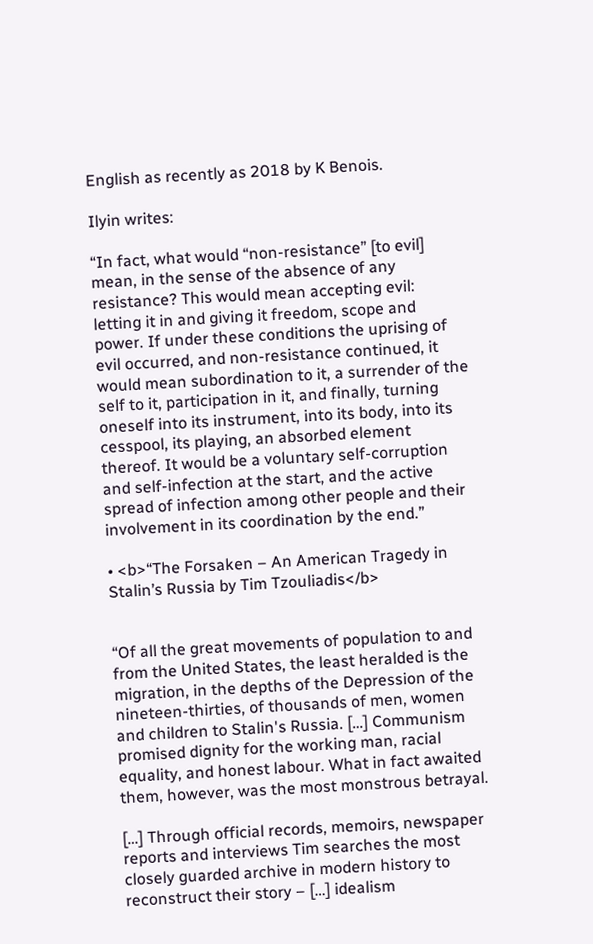English as recently as 2018 by K Benois.

Ilyin writes:

“In fact, what would “non-resistance” [to evil] mean, in the sense of the absence of any resistance? This would mean accepting evil: letting it in and giving it freedom, scope and power. If under these conditions the uprising of evil occurred, and non-resistance continued, it would mean subordination to it, a surrender of the self to it, participation in it, and finally, turning oneself into its instrument, into its body, into its cesspool, its playing, an absorbed element thereof. It would be a voluntary self-corruption and self-infection at the start, and the active spread of infection among other people and their involvement in its coordination by the end.”

• <b>“The Forsaken – An American Tragedy in Stalin’s Russia by Tim Tzouliadis</b>


“Of all the great movements of population to and from the United States, the least heralded is the migration, in the depths of the Depression of the nineteen-thirties, of thousands of men, women and children to Stalin's Russia. […] Communism promised dignity for the working man, racial equality, and honest labour. What in fact awaited them, however, was the most monstrous betrayal.

[…] Through official records, memoirs, newspaper reports and interviews Tim searches the most closely guarded archive in modern history to reconstruct their story – […] idealism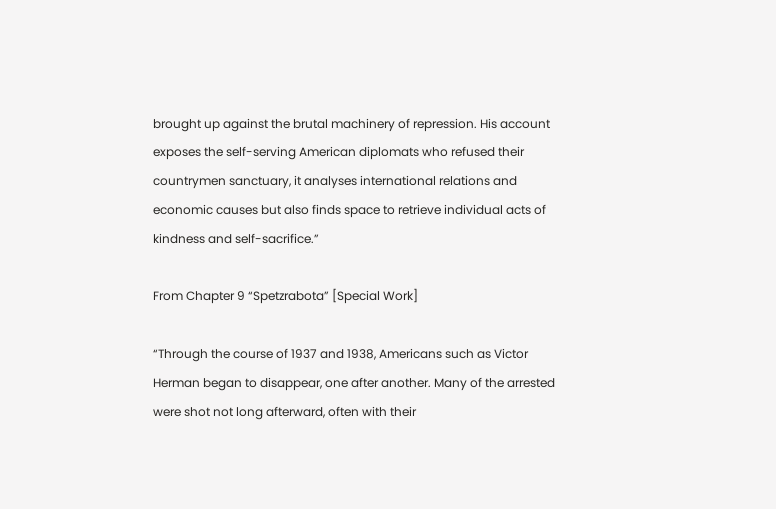brought up against the brutal machinery of repression. His account exposes the self-serving American diplomats who refused their countrymen sanctuary, it analyses international relations and economic causes but also finds space to retrieve individual acts of kindness and self-sacrifice.”

From Chapter 9 “Spetzrabota” [Special Work]

“Through the course of 1937 and 1938, Americans such as Victor Herman began to disappear, one after another. Many of the arrested were shot not long afterward, often with their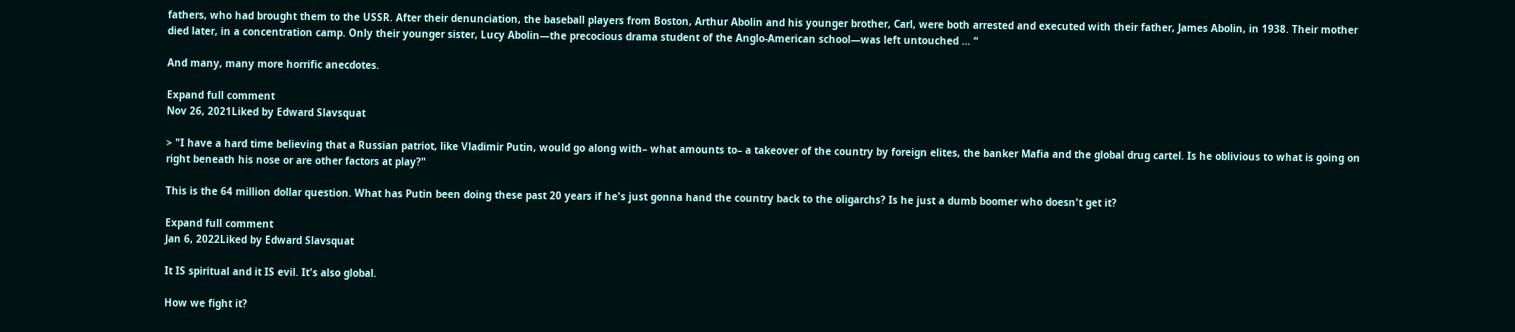fathers, who had brought them to the USSR. After their denunciation, the baseball players from Boston, Arthur Abolin and his younger brother, Carl, were both arrested and executed with their father, James Abolin, in 1938. Their mother died later, in a concentration camp. Only their younger sister, Lucy Abolin—the precocious drama student of the Anglo-American school—was left untouched … “

And many, many more horrific anecdotes.

Expand full comment
Nov 26, 2021Liked by Edward Slavsquat

> "I have a hard time believing that a Russian patriot, like Vladimir Putin, would go along with– what amounts to– a takeover of the country by foreign elites, the banker Mafia and the global drug cartel. Is he oblivious to what is going on right beneath his nose or are other factors at play?"

This is the 64 million dollar question. What has Putin been doing these past 20 years if he's just gonna hand the country back to the oligarchs? Is he just a dumb boomer who doesn't get it?

Expand full comment
Jan 6, 2022Liked by Edward Slavsquat

It IS spiritual and it IS evil. It's also global.

How we fight it?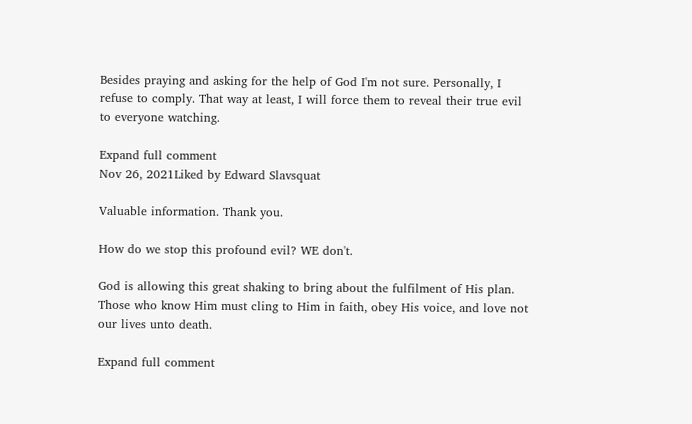Besides praying and asking for the help of God I'm not sure. Personally, I refuse to comply. That way at least, I will force them to reveal their true evil to everyone watching.

Expand full comment
Nov 26, 2021Liked by Edward Slavsquat

Valuable information. Thank you.

How do we stop this profound evil? WE don't.

God is allowing this great shaking to bring about the fulfilment of His plan. Those who know Him must cling to Him in faith, obey His voice, and love not our lives unto death.

Expand full comment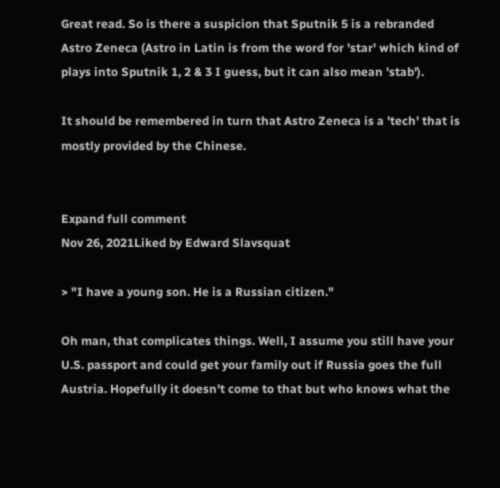Great read. So is there a suspicion that Sputnik 5 is a rebranded Astro Zeneca (Astro in Latin is from the word for 'star' which kind of plays into Sputnik 1, 2 & 3 I guess, but it can also mean 'stab').

It should be remembered in turn that Astro Zeneca is a 'tech' that is mostly provided by the Chinese.


Expand full comment
Nov 26, 2021Liked by Edward Slavsquat

> "I have a young son. He is a Russian citizen."

Oh man, that complicates things. Well, I assume you still have your U.S. passport and could get your family out if Russia goes the full Austria. Hopefully it doesn't come to that but who knows what the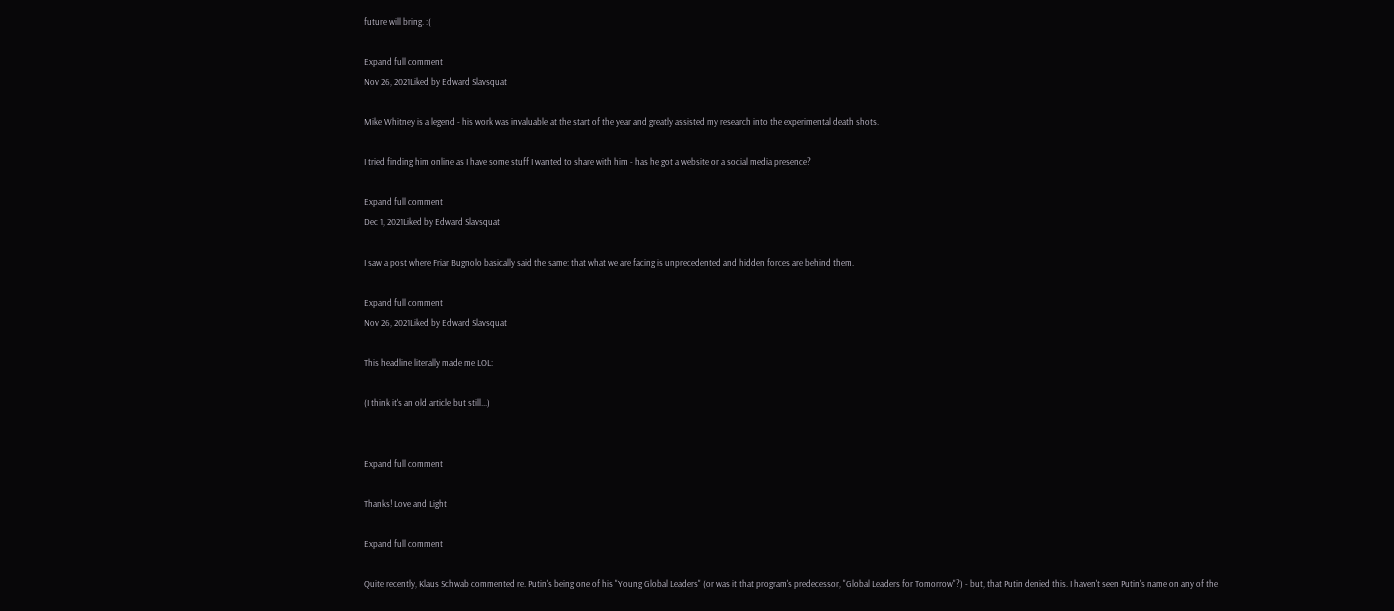future will bring. :(

Expand full comment
Nov 26, 2021Liked by Edward Slavsquat

Mike Whitney is a legend - his work was invaluable at the start of the year and greatly assisted my research into the experimental death shots.

I tried finding him online as I have some stuff I wanted to share with him - has he got a website or a social media presence?

Expand full comment
Dec 1, 2021Liked by Edward Slavsquat

I saw a post where Friar Bugnolo basically said the same: that what we are facing is unprecedented and hidden forces are behind them.

Expand full comment
Nov 26, 2021Liked by Edward Slavsquat

This headline literally made me LOL:

(I think it's an old article but still...)


Expand full comment

Thanks! Love and Light

Expand full comment

Quite recently, Klaus Schwab commented re. Putin's being one of his "Young Global Leaders" (or was it that program's predecessor, "Global Leaders for Tomorrow"?) - but, that Putin denied this. I haven't seen Putin's name on any of the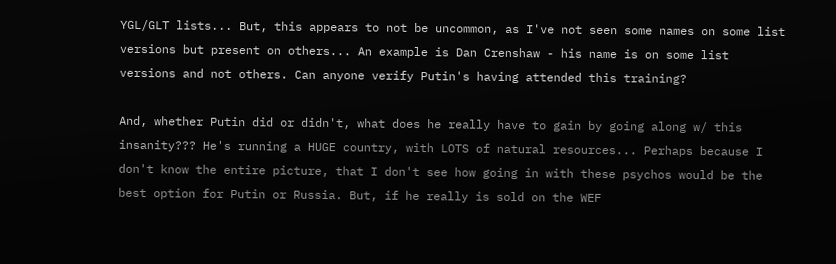YGL/GLT lists... But, this appears to not be uncommon, as I've not seen some names on some list versions but present on others... An example is Dan Crenshaw - his name is on some list versions and not others. Can anyone verify Putin's having attended this training?

And, whether Putin did or didn't, what does he really have to gain by going along w/ this insanity??? He's running a HUGE country, with LOTS of natural resources... Perhaps because I don't know the entire picture, that I don't see how going in with these psychos would be the best option for Putin or Russia. But, if he really is sold on the WEF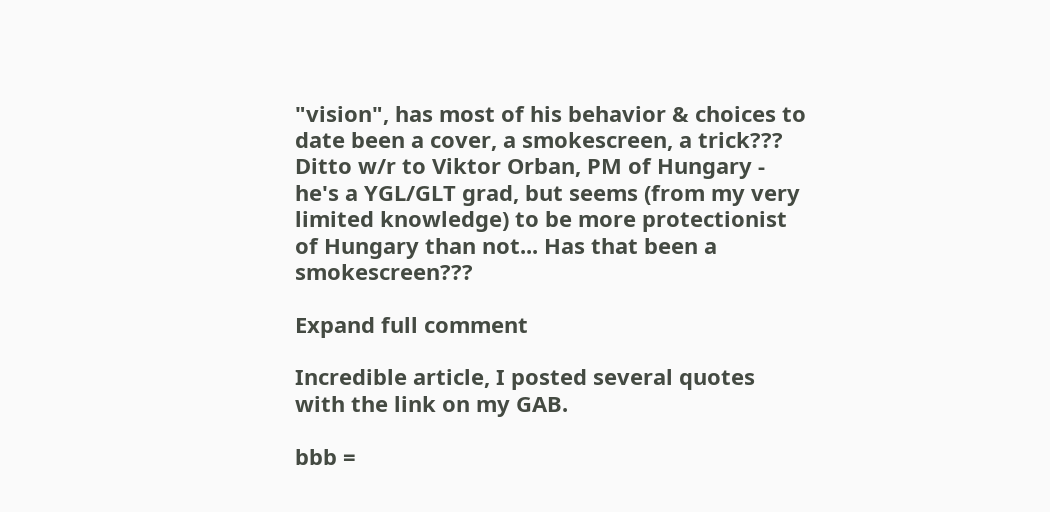"vision", has most of his behavior & choices to date been a cover, a smokescreen, a trick??? Ditto w/r to Viktor Orban, PM of Hungary - he's a YGL/GLT grad, but seems (from my very limited knowledge) to be more protectionist of Hungary than not... Has that been a smokescreen???

Expand full comment

Incredible article, I posted several quotes with the link on my GAB.

bbb =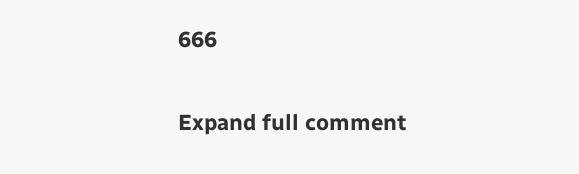666

Expand full comment